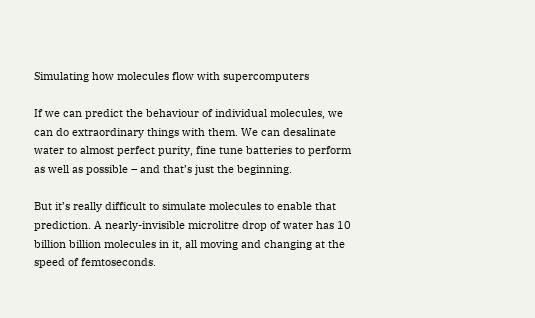Simulating how molecules flow with supercomputers

If we can predict the behaviour of individual molecules, we can do extraordinary things with them. We can desalinate water to almost perfect purity, fine tune batteries to perform as well as possible – and that’s just the beginning.

But it’s really difficult to simulate molecules to enable that prediction. A nearly-invisible microlitre drop of water has 10 billion billion molecules in it, all moving and changing at the speed of femtoseconds.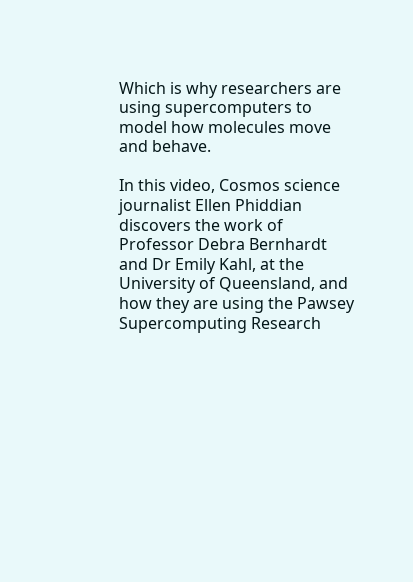Which is why researchers are using supercomputers to model how molecules move and behave.

In this video, Cosmos science journalist Ellen Phiddian discovers the work of Professor Debra Bernhardt and Dr Emily Kahl, at the University of Queensland, and how they are using the Pawsey Supercomputing Research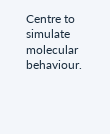Centre to simulate molecular behaviour.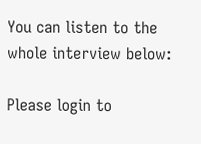You can listen to the whole interview below:

Please login to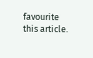favourite this article.